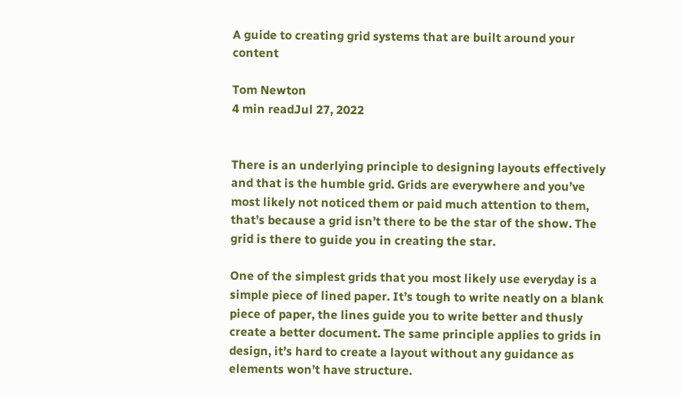A guide to creating grid systems that are built around your content

Tom Newton
4 min readJul 27, 2022


There is an underlying principle to designing layouts effectively and that is the humble grid. Grids are everywhere and you’ve most likely not noticed them or paid much attention to them, that’s because a grid isn’t there to be the star of the show. The grid is there to guide you in creating the star.

One of the simplest grids that you most likely use everyday is a simple piece of lined paper. It’s tough to write neatly on a blank piece of paper, the lines guide you to write better and thusly create a better document. The same principle applies to grids in design, it’s hard to create a layout without any guidance as elements won’t have structure.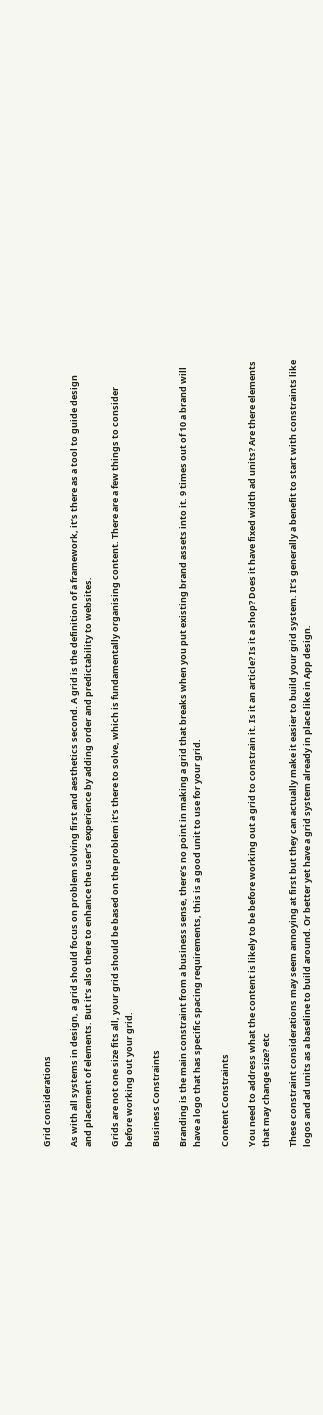Grid considerations

As with all systems in design, a grid should focus on problem solving first and aesthetics second. A grid is the definition of a framework, it’s there as a tool to guide design and placement of elements. But it’s also there to enhance the user’s experience by adding order and predictability to websites.

Grids are not one size fits all, your grid should be based on the problem it’s there to solve, which is fundamentally organising content. There are a few things to consider before working out your grid.

Business Constraints

Branding is the main constraint from a business sense, there’s no point in making a grid that breaks when you put existing brand assets into it. 9 times out of 10 a brand will have a logo that has specific spacing requirements, this is a good unit to use for your grid.

Content Constraints

You need to address what the content is likely to be before working out a grid to constrain it. Is it an article? Is it a shop? Does it have fixed width ad units? Are there elements that may change size? etc

These constraint considerations may seem annoying at first but they can actually make it easier to build your grid system. It’s generally a benefit to start with constraints like logos and ad units as a baseline to build around. Or better yet have a grid system already in place like in App design.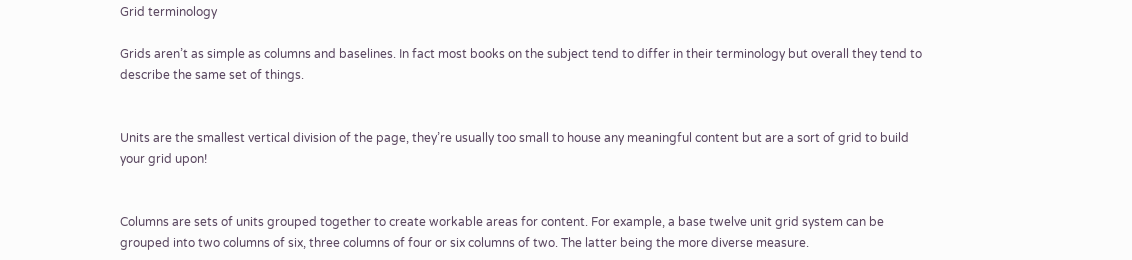Grid terminology

Grids aren’t as simple as columns and baselines. In fact most books on the subject tend to differ in their terminology but overall they tend to describe the same set of things.


Units are the smallest vertical division of the page, they’re usually too small to house any meaningful content but are a sort of grid to build your grid upon!


Columns are sets of units grouped together to create workable areas for content. For example, a base twelve unit grid system can be grouped into two columns of six, three columns of four or six columns of two. The latter being the more diverse measure.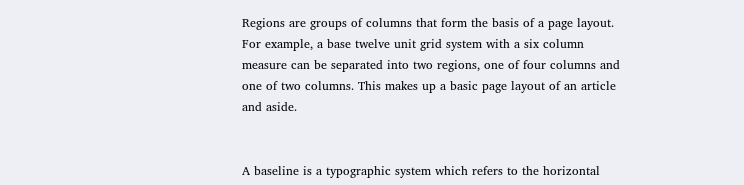Regions are groups of columns that form the basis of a page layout. For example, a base twelve unit grid system with a six column measure can be separated into two regions, one of four columns and one of two columns. This makes up a basic page layout of an article and aside.


A baseline is a typographic system which refers to the horizontal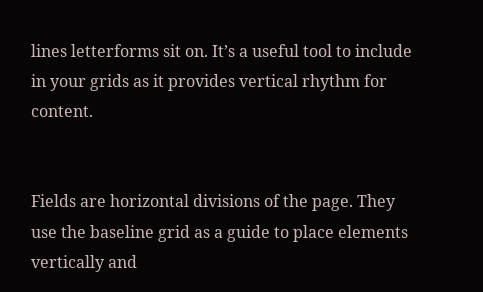lines letterforms sit on. It’s a useful tool to include in your grids as it provides vertical rhythm for content.


Fields are horizontal divisions of the page. They use the baseline grid as a guide to place elements vertically and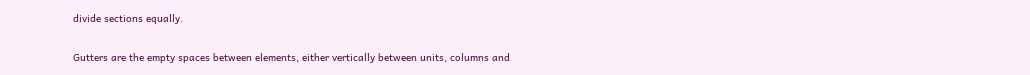divide sections equally.


Gutters are the empty spaces between elements, either vertically between units, columns and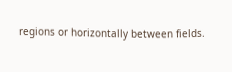regions or horizontally between fields.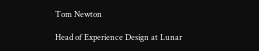Tom Newton

Head of Experience Design at Lunar